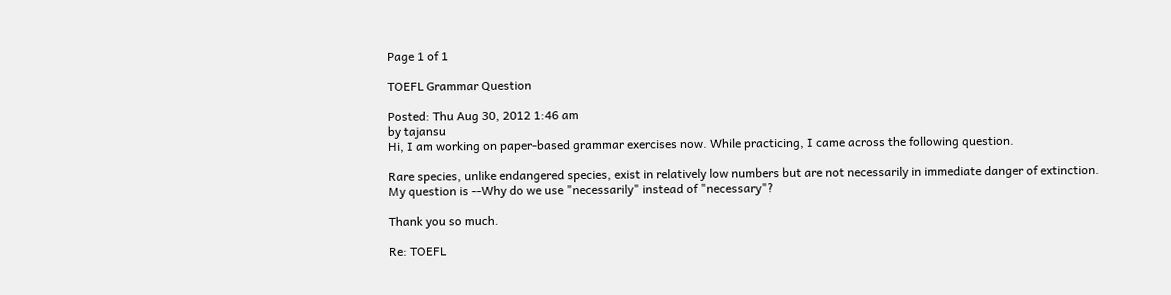Page 1 of 1

TOEFL Grammar Question

Posted: Thu Aug 30, 2012 1:46 am
by tajansu
Hi, I am working on paper-based grammar exercises now. While practicing, I came across the following question.

Rare species, unlike endangered species, exist in relatively low numbers but are not necessarily in immediate danger of extinction.
My question is --Why do we use "necessarily" instead of "necessary"?

Thank you so much.

Re: TOEFL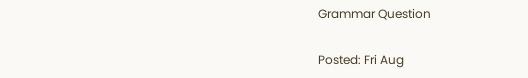Grammar Question

Posted: Fri Aug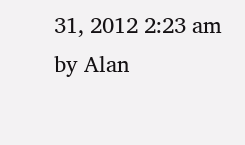31, 2012 2:23 am
by Alan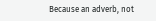Because an adverb, not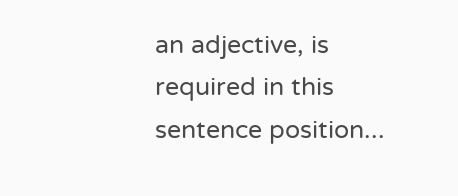an adjective, is required in this sentence position...